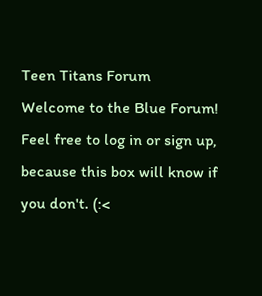Teen Titans Forum
Welcome to the Blue Forum! Feel free to log in or sign up, because this box will know if you don't. (:<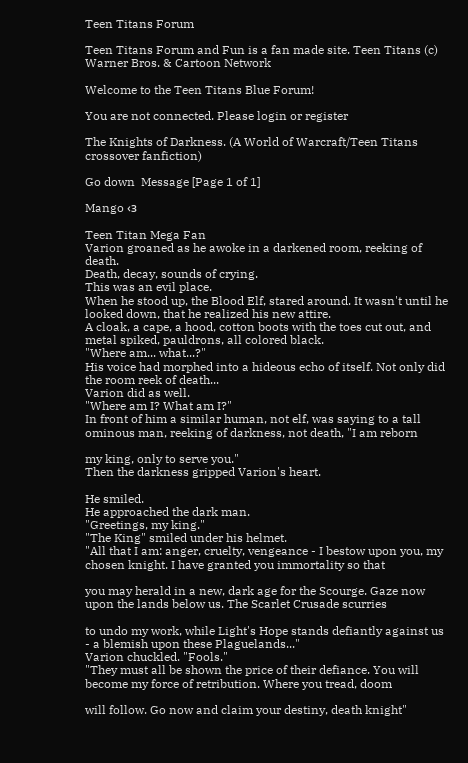Teen Titans Forum

Teen Titans Forum and Fun is a fan made site. Teen Titans (c) Warner Bros. & Cartoon Network

Welcome to the Teen Titans Blue Forum!

You are not connected. Please login or register

The Knights of Darkness. (A World of Warcraft/Teen Titans crossover fanfiction)

Go down  Message [Page 1 of 1]

Mango ‹з

Teen Titan Mega Fan
Varion groaned as he awoke in a darkened room, reeking of death.
Death, decay, sounds of crying.
This was an evil place.
When he stood up, the Blood Elf, stared around. It wasn't until he looked down, that he realized his new attire.
A cloak, a cape, a hood, cotton boots with the toes cut out, and metal spiked, pauldrons, all colored black.
"Where am... what...?"
His voice had morphed into a hideous echo of itself. Not only did the room reek of death...
Varion did as well.
"Where am I? What am I?"
In front of him a similar human, not elf, was saying to a tall ominous man, reeking of darkness, not death, "I am reborn

my king, only to serve you."
Then the darkness gripped Varion's heart.

He smiled.
He approached the dark man.
"Greetings, my king."
"The King" smiled under his helmet.
"All that I am: anger, cruelty, vengeance - I bestow upon you, my chosen knight. I have granted you immortality so that

you may herald in a new, dark age for the Scourge. Gaze now upon the lands below us. The Scarlet Crusade scurries

to undo my work, while Light's Hope stands defiantly against us - a blemish upon these Plaguelands..."
Varion chuckled. "Fools."
"They must all be shown the price of their defiance. You will become my force of retribution. Where you tread, doom

will follow. Go now and claim your destiny, death knight"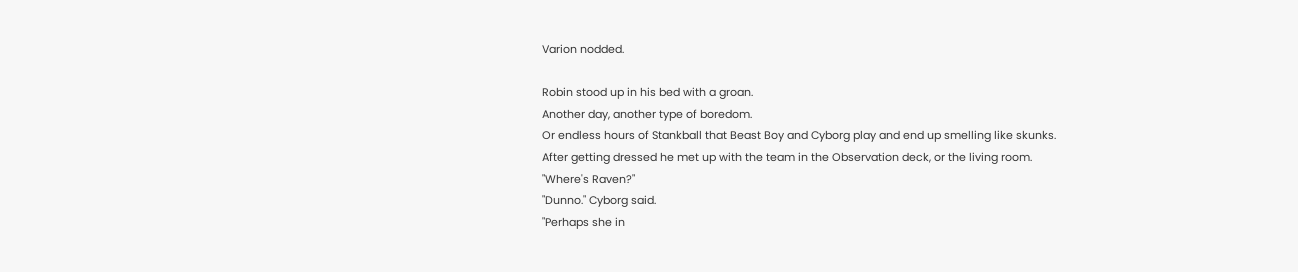Varion nodded.

Robin stood up in his bed with a groan.
Another day, another type of boredom.
Or endless hours of Stankball that Beast Boy and Cyborg play and end up smelling like skunks.
After getting dressed he met up with the team in the Observation deck, or the living room.
"Where's Raven?"
"Dunno." Cyborg said.
"Perhaps she in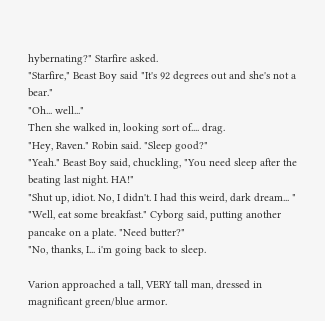hybernating?" Starfire asked.
"Starfire," Beast Boy said "It's 92 degrees out and she's not a bear."
"Oh... well..."
Then she walked in, looking sort of.... drag.
"Hey, Raven." Robin said. "Sleep good?"
"Yeah." Beast Boy said, chuckling, "You need sleep after the beating last night. HA!"
"Shut up, idiot. No, I didn't. I had this weird, dark dream... "
"Well, eat some breakfast." Cyborg said, putting another pancake on a plate. "Need butter?"
"No, thanks, I... i'm going back to sleep.

Varion approached a tall, VERY tall man, dressed in magnificant green/blue armor.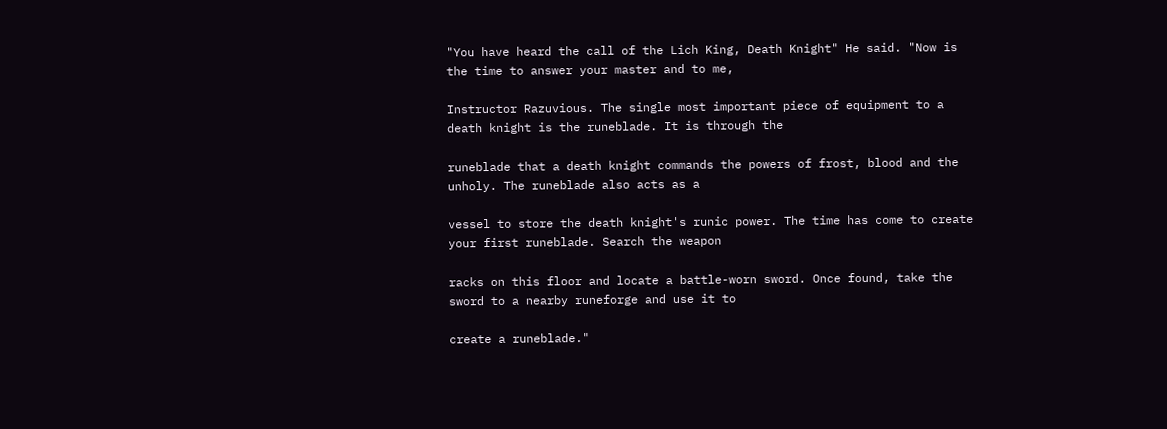"You have heard the call of the Lich King, Death Knight" He said. "Now is the time to answer your master and to me,

Instructor Razuvious. The single most important piece of equipment to a death knight is the runeblade. It is through the

runeblade that a death knight commands the powers of frost, blood and the unholy. The runeblade also acts as a

vessel to store the death knight's runic power. The time has come to create your first runeblade. Search the weapon

racks on this floor and locate a battle-worn sword. Once found, take the sword to a nearby runeforge and use it to

create a runeblade."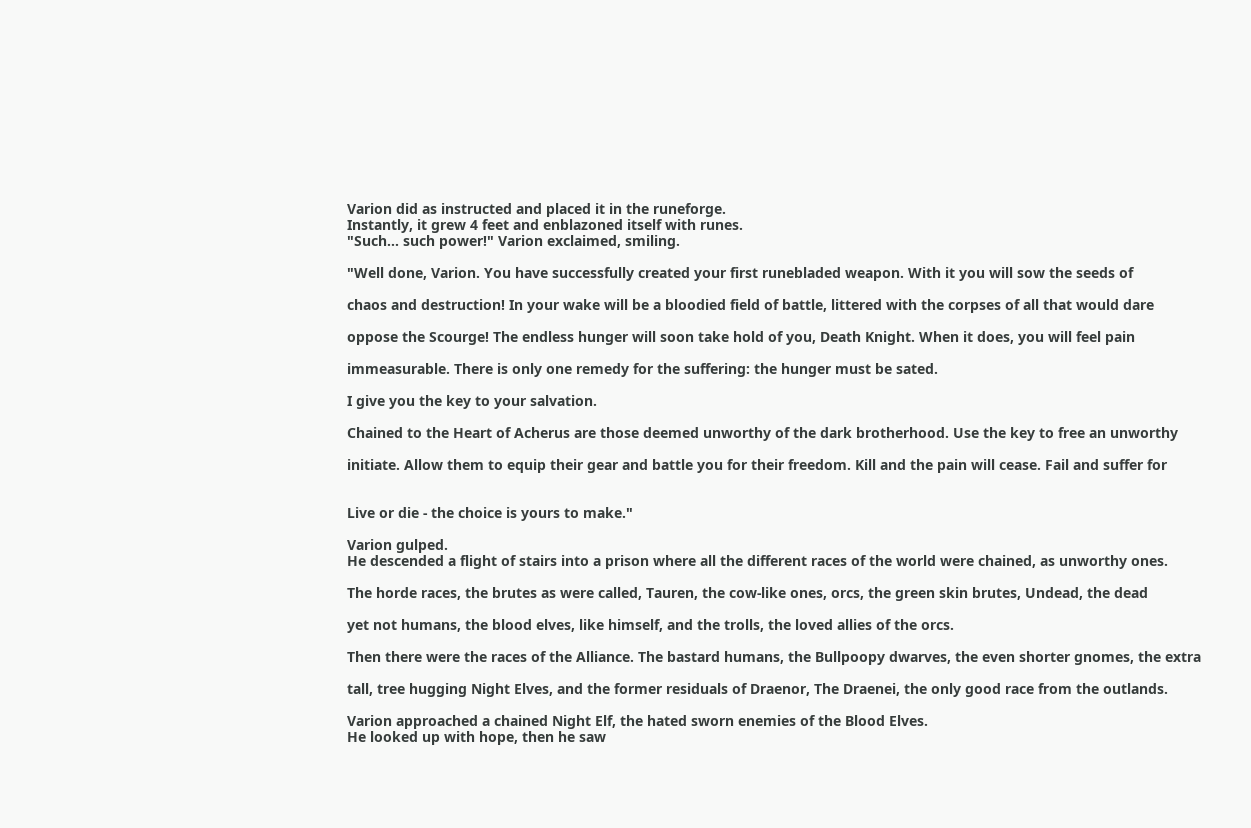Varion did as instructed and placed it in the runeforge.
Instantly, it grew 4 feet and enblazoned itself with runes.
"Such... such power!" Varion exclaimed, smiling.

"Well done, Varion. You have successfully created your first runebladed weapon. With it you will sow the seeds of

chaos and destruction! In your wake will be a bloodied field of battle, littered with the corpses of all that would dare

oppose the Scourge! The endless hunger will soon take hold of you, Death Knight. When it does, you will feel pain

immeasurable. There is only one remedy for the suffering: the hunger must be sated.

I give you the key to your salvation.

Chained to the Heart of Acherus are those deemed unworthy of the dark brotherhood. Use the key to free an unworthy

initiate. Allow them to equip their gear and battle you for their freedom. Kill and the pain will cease. Fail and suffer for


Live or die - the choice is yours to make."

Varion gulped.
He descended a flight of stairs into a prison where all the different races of the world were chained, as unworthy ones.

The horde races, the brutes as were called, Tauren, the cow-like ones, orcs, the green skin brutes, Undead, the dead

yet not humans, the blood elves, like himself, and the trolls, the loved allies of the orcs.

Then there were the races of the Alliance. The bastard humans, the Bullpoopy dwarves, the even shorter gnomes, the extra

tall, tree hugging Night Elves, and the former residuals of Draenor, The Draenei, the only good race from the outlands.

Varion approached a chained Night Elf, the hated sworn enemies of the Blood Elves.
He looked up with hope, then he saw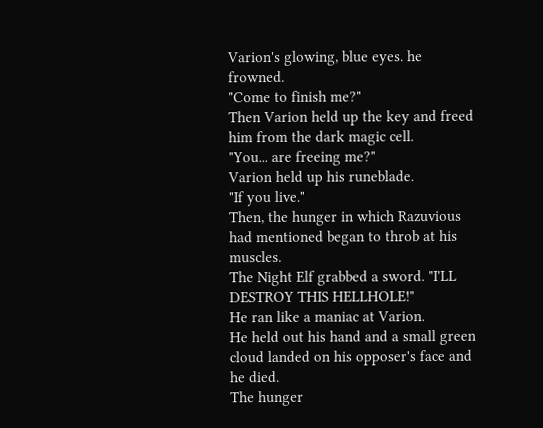Varion's glowing, blue eyes. he frowned.
"Come to finish me?"
Then Varion held up the key and freed him from the dark magic cell.
"You... are freeing me?"
Varion held up his runeblade.
"If you live."
Then, the hunger in which Razuvious had mentioned began to throb at his muscles.
The Night Elf grabbed a sword. "I'LL DESTROY THIS HELLHOLE!"
He ran like a maniac at Varion.
He held out his hand and a small green cloud landed on his opposer's face and he died.
The hunger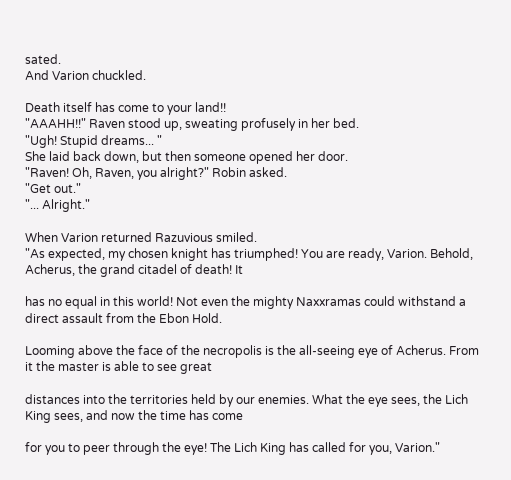sated.
And Varion chuckled.

Death itself has come to your land!!
"AAAHH!!" Raven stood up, sweating profusely in her bed.
"Ugh! Stupid dreams... "
She laid back down, but then someone opened her door.
"Raven! Oh, Raven, you alright?" Robin asked.
"Get out."
"... Alright."

When Varion returned Razuvious smiled.
"As expected, my chosen knight has triumphed! You are ready, Varion. Behold, Acherus, the grand citadel of death! It

has no equal in this world! Not even the mighty Naxxramas could withstand a direct assault from the Ebon Hold.

Looming above the face of the necropolis is the all-seeing eye of Acherus. From it the master is able to see great

distances into the territories held by our enemies. What the eye sees, the Lich King sees, and now the time has come

for you to peer through the eye! The Lich King has called for you, Varion."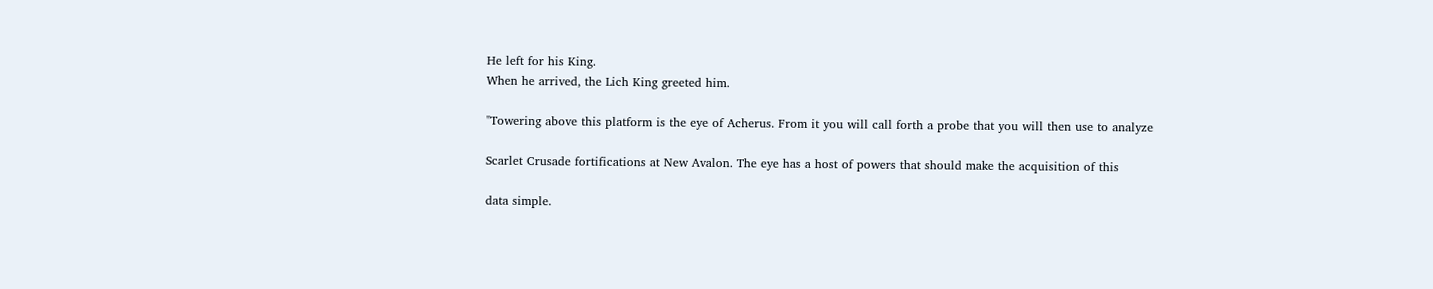He left for his King.
When he arrived, the Lich King greeted him.

"Towering above this platform is the eye of Acherus. From it you will call forth a probe that you will then use to analyze

Scarlet Crusade fortifications at New Avalon. The eye has a host of powers that should make the acquisition of this

data simple.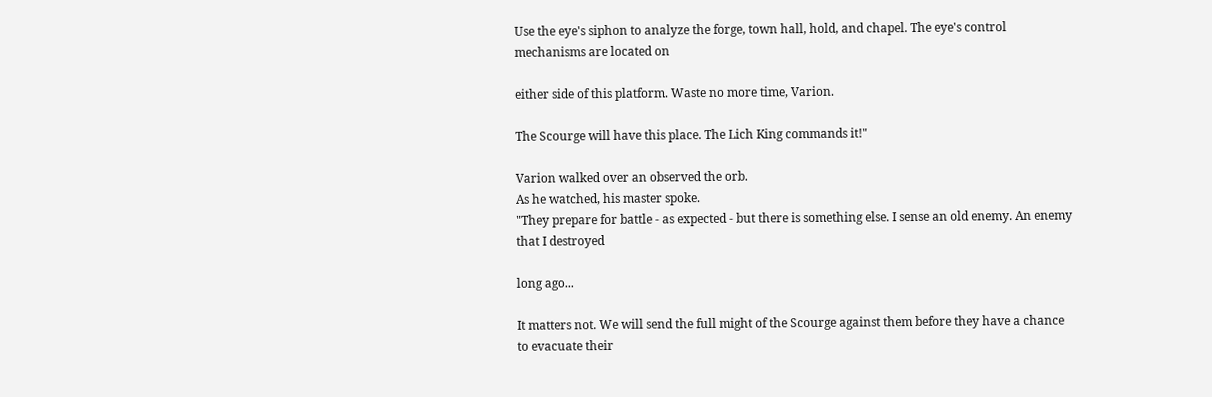Use the eye's siphon to analyze the forge, town hall, hold, and chapel. The eye's control mechanisms are located on

either side of this platform. Waste no more time, Varion.

The Scourge will have this place. The Lich King commands it!"

Varion walked over an observed the orb.
As he watched, his master spoke.
"They prepare for battle - as expected - but there is something else. I sense an old enemy. An enemy that I destroyed

long ago...

It matters not. We will send the full might of the Scourge against them before they have a chance to evacuate their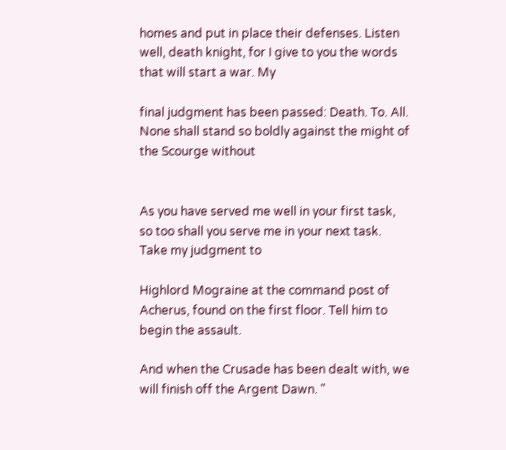homes and put in place their defenses. Listen well, death knight, for I give to you the words that will start a war. My

final judgment has been passed: Death. To. All. None shall stand so boldly against the might of the Scourge without


As you have served me well in your first task, so too shall you serve me in your next task. Take my judgment to

Highlord Mograine at the command post of Acherus, found on the first floor. Tell him to begin the assault.

And when the Crusade has been dealt with, we will finish off the Argent Dawn. "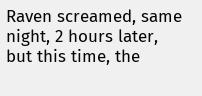Raven screamed, same night, 2 hours later, but this time, the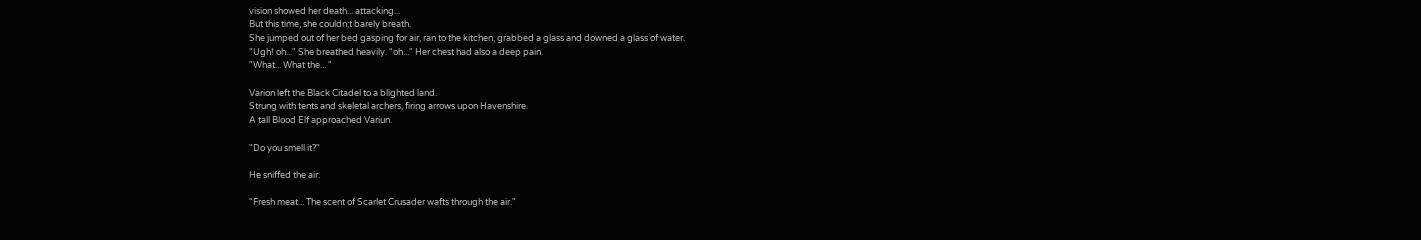vision showed her death... attacking...
But this time, she couldn;t barely breath.
She jumped out of her bed gasping for air, ran to the kitchen, grabbed a glass and downed a glass of water.
"Ugh! oh..." She breathed heavily. "oh..." Her chest had also a deep pain.
"What... What the... "

Varion left the Black Citadel to a blighted land.
Strung with tents and skeletal archers, firing arrows upon Havenshire.
A tall Blood Elf approached Variun.

"Do you smell it?"

He sniffed the air.

"Fresh meat... The scent of Scarlet Crusader wafts through the air."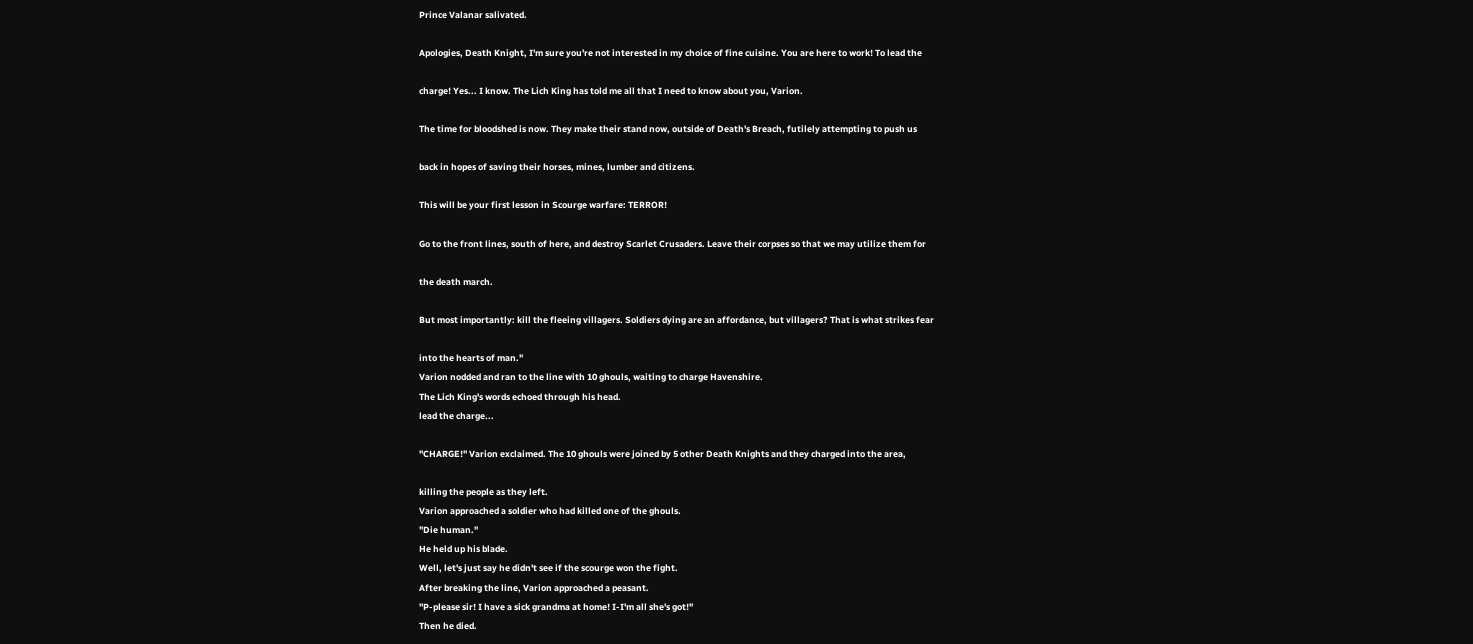Prince Valanar salivated.

Apologies, Death Knight, I'm sure you're not interested in my choice of fine cuisine. You are here to work! To lead the

charge! Yes... I know. The Lich King has told me all that I need to know about you, Varion.

The time for bloodshed is now. They make their stand now, outside of Death's Breach, futilely attempting to push us

back in hopes of saving their horses, mines, lumber and citizens.

This will be your first lesson in Scourge warfare: TERROR!

Go to the front lines, south of here, and destroy Scarlet Crusaders. Leave their corpses so that we may utilize them for

the death march.

But most importantly: kill the fleeing villagers. Soldiers dying are an affordance, but villagers? That is what strikes fear

into the hearts of man."
Varion nodded and ran to the line with 10 ghouls, waiting to charge Havenshire.
The Lich King's words echoed through his head.
lead the charge...

"CHARGE!" Varion exclaimed. The 10 ghouls were joined by 5 other Death Knights and they charged into the area,

killing the people as they left.
Varion approached a soldier who had killed one of the ghouls.
"Die human."
He held up his blade.
Well, let's just say he didn't see if the scourge won the fight.
After breaking the line, Varion approached a peasant.
"P-please sir! I have a sick grandma at home! I-I'm all she's got!"
Then he died.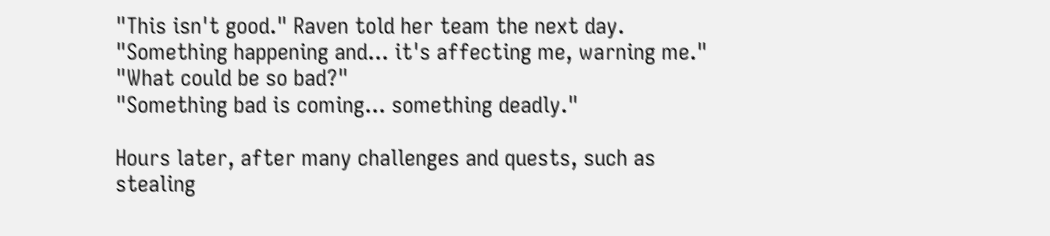"This isn't good." Raven told her team the next day. "Something happening and... it's affecting me, warning me."
"What could be so bad?"
"Something bad is coming... something deadly."

Hours later, after many challenges and quests, such as stealing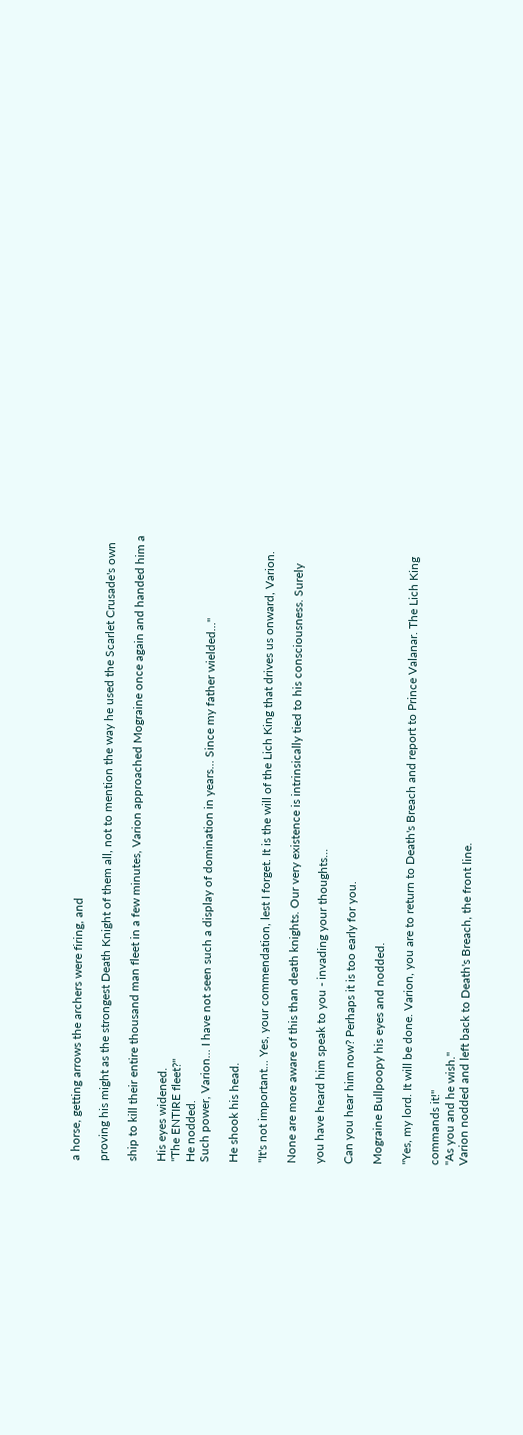a horse, getting arrows the archers were firing, and

proving his might as the strongest Death Knight of them all, not to mention the way he used the Scarlet Crusade's own

ship to kill their entire thousand man fleet in a few minutes, Varion approached Mograine once again and handed him a

His eyes widened.
"The ENTIRE fleet?"
He nodded.
Such power, Varion... I have not seen such a display of domination in years... Since my father wielded..."

He shook his head.

"It's not important... Yes, your commendation, lest I forget. It is the will of the Lich King that drives us onward, Varion.

None are more aware of this than death knights. Our very existence is intrinsically tied to his consciousness. Surely

you have heard him speak to you - invading your thoughts...

Can you hear him now? Perhaps it is too early for you.

Mograine Bullpoopy his eyes and nodded.

"Yes, my lord. It will be done. Varion, you are to return to Death's Breach and report to Prince Valanar. The Lich King

commands it!"
"As you and he wish."
Varion nodded and left back to Death's Breach, the front line.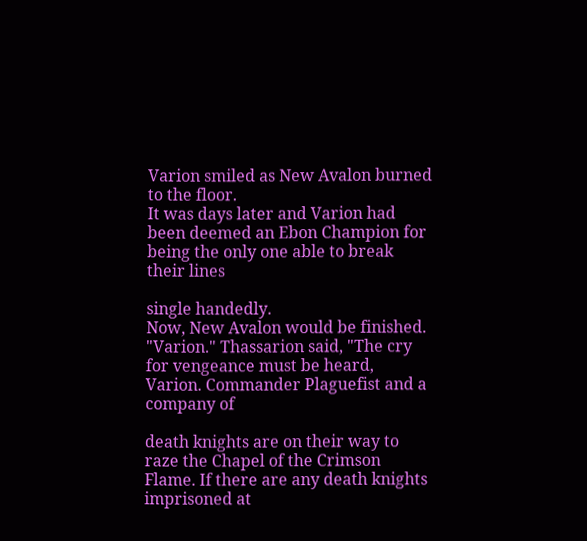Varion smiled as New Avalon burned to the floor.
It was days later and Varion had been deemed an Ebon Champion for being the only one able to break their lines

single handedly.
Now, New Avalon would be finished.
"Varion." Thassarion said, "The cry for vengeance must be heard, Varion. Commander Plaguefist and a company of

death knights are on their way to raze the Chapel of the Crimson Flame. If there are any death knights imprisoned at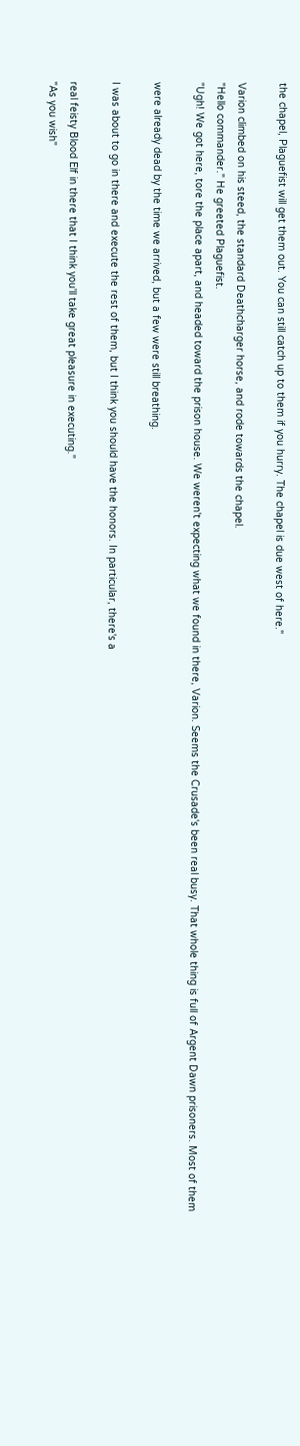the chapel, Plaguefist will get them out. You can still catch up to them if you hurry. The chapel is due west of here."

Varion climbed on his steed, the standard Deathcharger horse, and rode towards the chapel.
"Hello commander." He greeted Plaguefist.
"Ugh! We got here, tore the place apart, and headed toward the prison house. We weren't expecting what we found in there, Varion. Seems the Crusade's been real busy. That whole thing is full of Argent Dawn prisoners. Most of them

were already dead by the time we arrived, but a few were still breathing.

I was about to go in there and execute the rest of them, but I think you should have the honors. In particular, there's a

real feisty Blood Elf in there that I think you'll take great pleasure in executing."
"As you wish"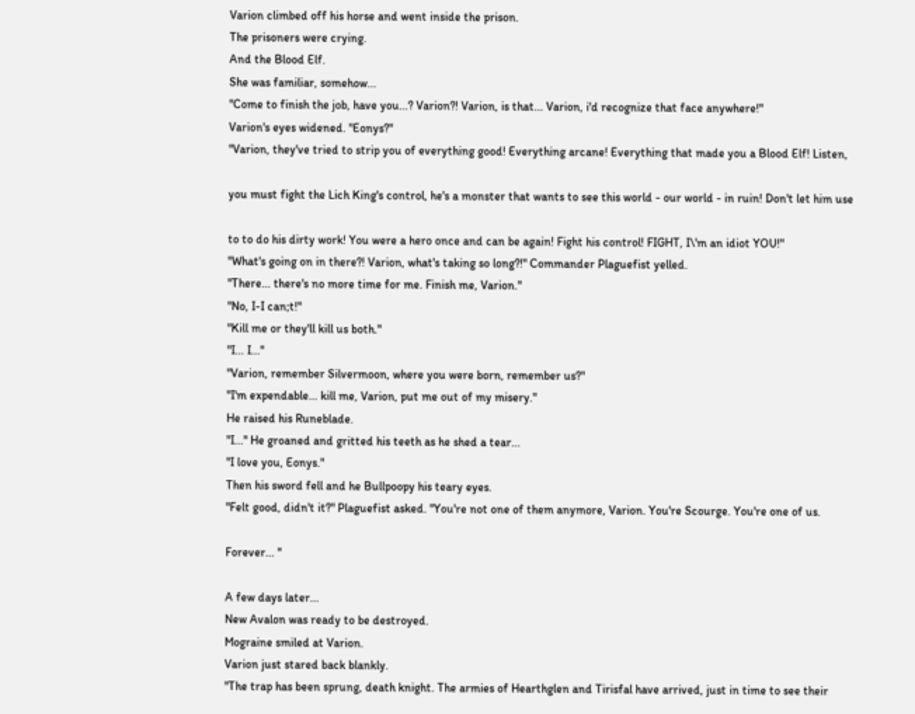Varion climbed off his horse and went inside the prison.
The prisoners were crying.
And the Blood Elf.
She was familiar, somehow...
"Come to finish the job, have you...? Varion?! Varion, is that... Varion, i'd recognize that face anywhere!"
Varion's eyes widened. "Eonys?"
"Varion, they've tried to strip you of everything good! Everything arcane! Everything that made you a Blood Elf! Listen,

you must fight the Lich King's control, he's a monster that wants to see this world - our world - in ruin! Don't let him use

to to do his dirty work! You were a hero once and can be again! Fight his control! FIGHT, I\'m an idiot YOU!"
"What's going on in there?! Varion, what's taking so long?!" Commander Plaguefist yelled.
"There... there's no more time for me. Finish me, Varion."
"No, I-I can;t!"
"Kill me or they'll kill us both."
"I... I..."
"Varion, remember Silvermoon, where you were born, remember us?"
"I'm expendable... kill me, Varion, put me out of my misery."
He raised his Runeblade.
"I..." He groaned and gritted his teeth as he shed a tear...
"I love you, Eonys."
Then his sword fell and he Bullpoopy his teary eyes.
"Felt good, didn't it?" Plaguefist asked. "You're not one of them anymore, Varion. You're Scourge. You're one of us.

Forever... "

A few days later...
New Avalon was ready to be destroyed.
Mograine smiled at Varion.
Varion just stared back blankly.
"The trap has been sprung, death knight. The armies of Hearthglen and Tirisfal have arrived, just in time to see their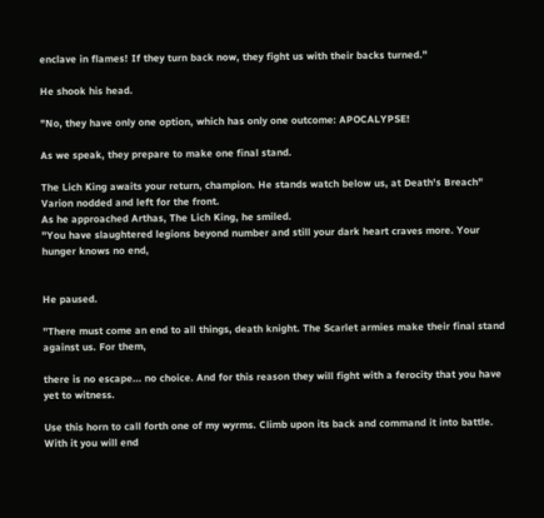enclave in flames! If they turn back now, they fight us with their backs turned."

He shook his head.

"No, they have only one option, which has only one outcome: APOCALYPSE!

As we speak, they prepare to make one final stand.

The Lich King awaits your return, champion. He stands watch below us, at Death's Breach"
Varion nodded and left for the front.
As he approached Arthas, The Lich King, he smiled.
"You have slaughtered legions beyond number and still your dark heart craves more. Your hunger knows no end,


He paused.

"There must come an end to all things, death knight. The Scarlet armies make their final stand against us. For them,

there is no escape... no choice. And for this reason they will fight with a ferocity that you have yet to witness.

Use this horn to call forth one of my wyrms. Climb upon its back and command it into battle. With it you will end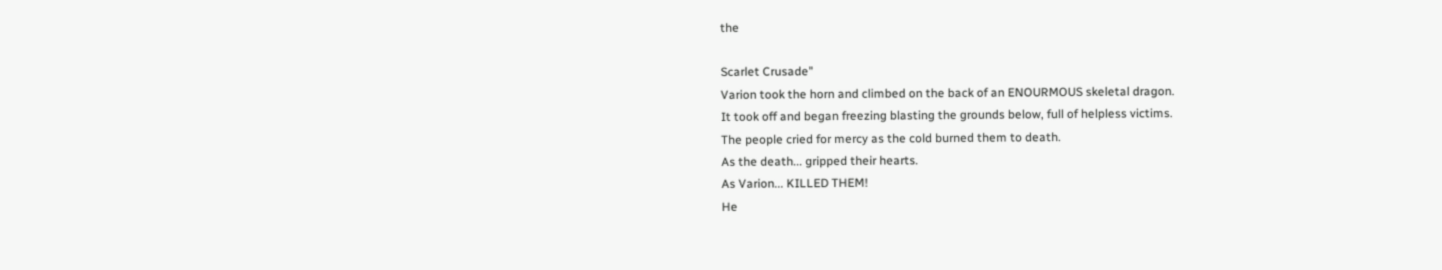the

Scarlet Crusade"
Varion took the horn and climbed on the back of an ENOURMOUS skeletal dragon.
It took off and began freezing blasting the grounds below, full of helpless victims.
The people cried for mercy as the cold burned them to death.
As the death... gripped their hearts.
As Varion... KILLED THEM!
He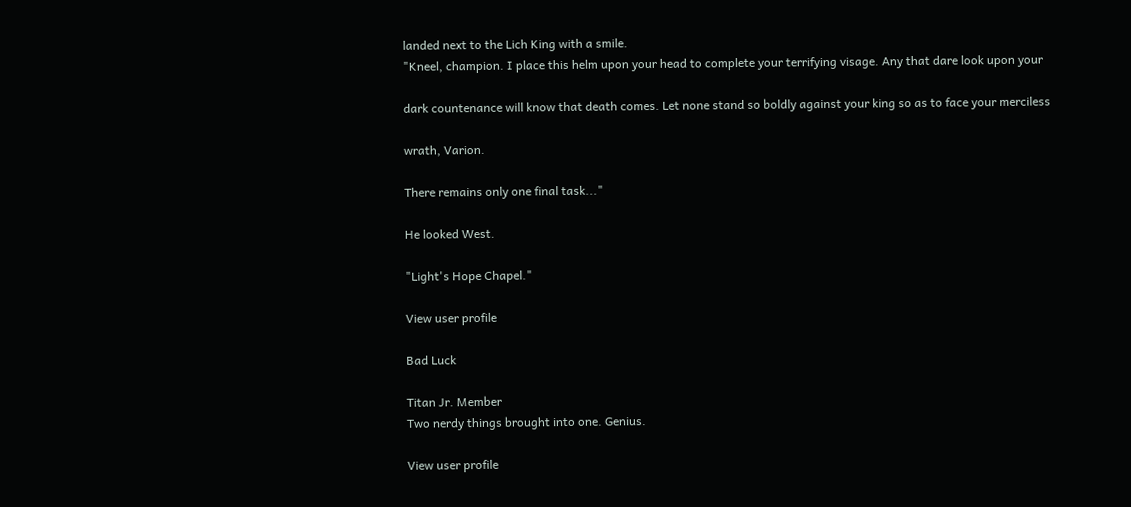landed next to the Lich King with a smile.
"Kneel, champion. I place this helm upon your head to complete your terrifying visage. Any that dare look upon your

dark countenance will know that death comes. Let none stand so boldly against your king so as to face your merciless

wrath, Varion.

There remains only one final task..."

He looked West.

"Light's Hope Chapel."

View user profile

Bad Luck

Titan Jr. Member
Two nerdy things brought into one. Genius.

View user profile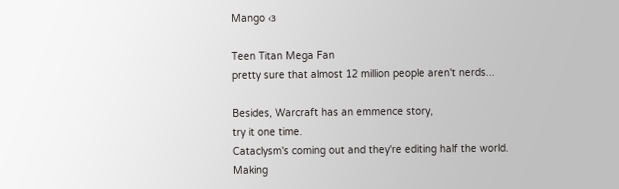Mango ‹з

Teen Titan Mega Fan
pretty sure that almost 12 million people aren't nerds...

Besides, Warcraft has an emmence story,
try it one time.
Cataclysm's coming out and they're editing half the world.
Making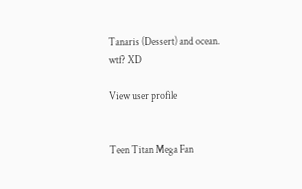Tanaris (Dessert) and ocean.
wtf? XD

View user profile


Teen Titan Mega Fan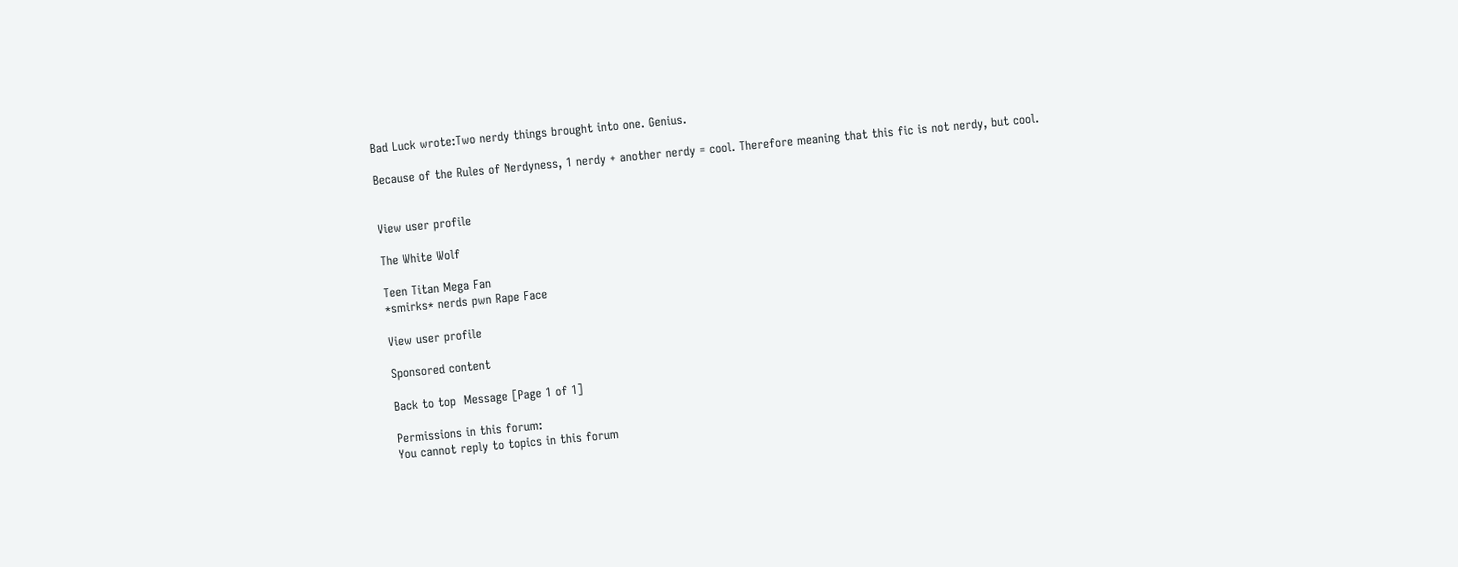Bad Luck wrote:Two nerdy things brought into one. Genius.

Because of the Rules of Nerdyness, 1 nerdy + another nerdy = cool. Therefore meaning that this fic is not nerdy, but cool.


View user profile

The White Wolf

Teen Titan Mega Fan
*smirks* nerds pwn Rape Face

View user profile

Sponsored content

Back to top  Message [Page 1 of 1]

Permissions in this forum:
You cannot reply to topics in this forum